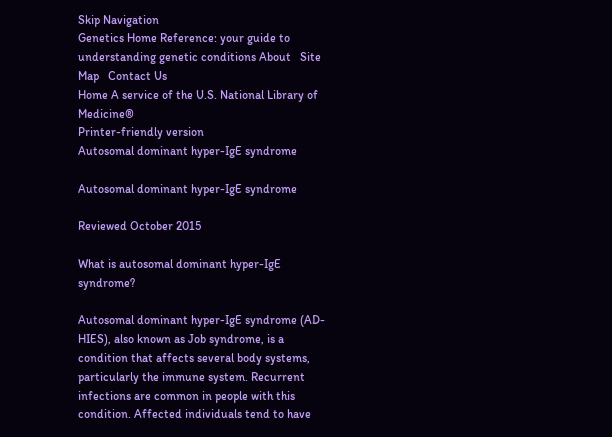Skip Navigation
Genetics Home Reference: your guide to understanding genetic conditions About   Site Map   Contact Us
Home A service of the U.S. National Library of Medicine®
Printer-friendly version
Autosomal dominant hyper-IgE syndrome

Autosomal dominant hyper-IgE syndrome

Reviewed October 2015

What is autosomal dominant hyper-IgE syndrome?

Autosomal dominant hyper-IgE syndrome (AD-HIES), also known as Job syndrome, is a condition that affects several body systems, particularly the immune system. Recurrent infections are common in people with this condition. Affected individuals tend to have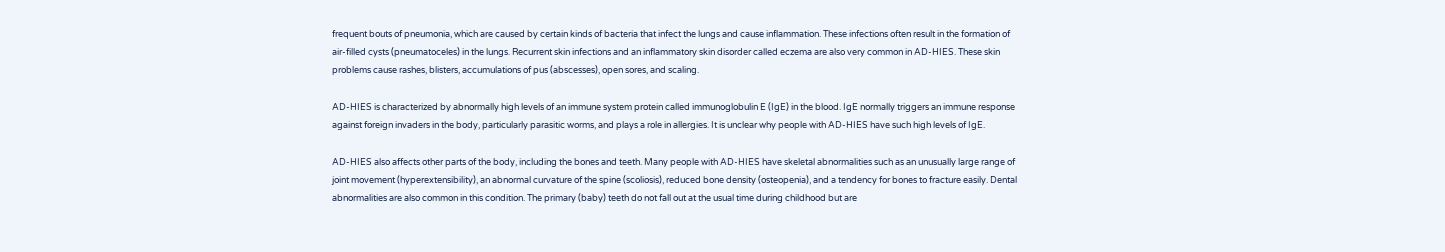frequent bouts of pneumonia, which are caused by certain kinds of bacteria that infect the lungs and cause inflammation. These infections often result in the formation of air-filled cysts (pneumatoceles) in the lungs. Recurrent skin infections and an inflammatory skin disorder called eczema are also very common in AD-HIES. These skin problems cause rashes, blisters, accumulations of pus (abscesses), open sores, and scaling.

AD-HIES is characterized by abnormally high levels of an immune system protein called immunoglobulin E (IgE) in the blood. IgE normally triggers an immune response against foreign invaders in the body, particularly parasitic worms, and plays a role in allergies. It is unclear why people with AD-HIES have such high levels of IgE.

AD-HIES also affects other parts of the body, including the bones and teeth. Many people with AD-HIES have skeletal abnormalities such as an unusually large range of joint movement (hyperextensibility), an abnormal curvature of the spine (scoliosis), reduced bone density (osteopenia), and a tendency for bones to fracture easily. Dental abnormalities are also common in this condition. The primary (baby) teeth do not fall out at the usual time during childhood but are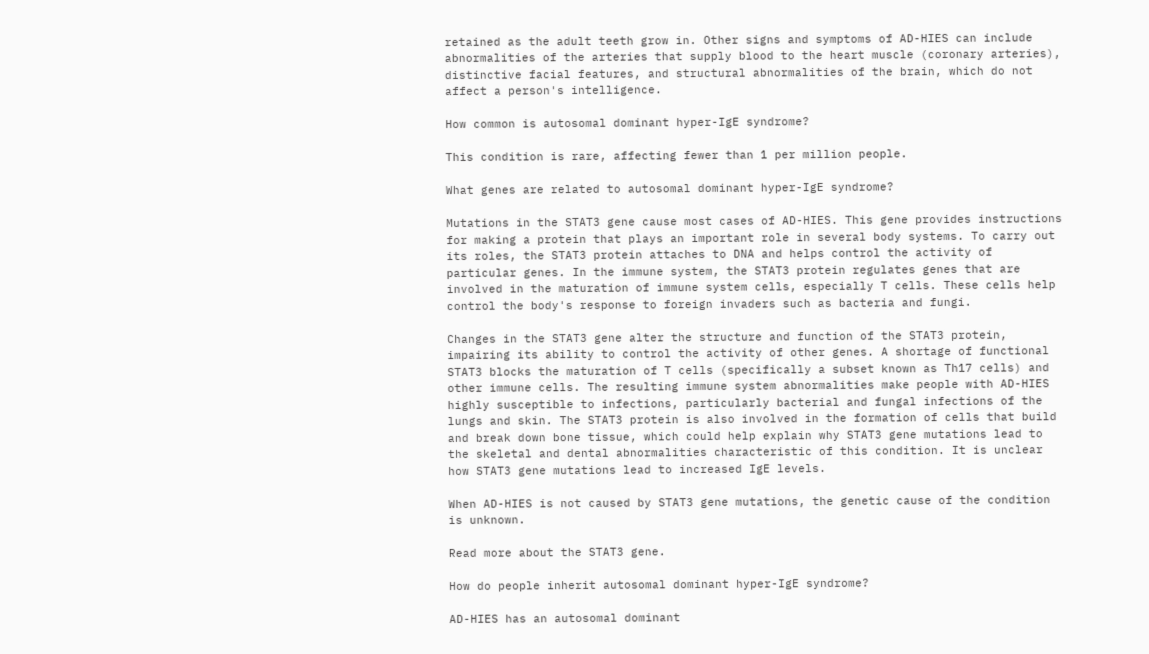retained as the adult teeth grow in. Other signs and symptoms of AD-HIES can include abnormalities of the arteries that supply blood to the heart muscle (coronary arteries), distinctive facial features, and structural abnormalities of the brain, which do not affect a person's intelligence.

How common is autosomal dominant hyper-IgE syndrome?

This condition is rare, affecting fewer than 1 per million people.

What genes are related to autosomal dominant hyper-IgE syndrome?

Mutations in the STAT3 gene cause most cases of AD-HIES. This gene provides instructions for making a protein that plays an important role in several body systems. To carry out its roles, the STAT3 protein attaches to DNA and helps control the activity of particular genes. In the immune system, the STAT3 protein regulates genes that are involved in the maturation of immune system cells, especially T cells. These cells help control the body's response to foreign invaders such as bacteria and fungi.

Changes in the STAT3 gene alter the structure and function of the STAT3 protein, impairing its ability to control the activity of other genes. A shortage of functional STAT3 blocks the maturation of T cells (specifically a subset known as Th17 cells) and other immune cells. The resulting immune system abnormalities make people with AD-HIES highly susceptible to infections, particularly bacterial and fungal infections of the lungs and skin. The STAT3 protein is also involved in the formation of cells that build and break down bone tissue, which could help explain why STAT3 gene mutations lead to the skeletal and dental abnormalities characteristic of this condition. It is unclear how STAT3 gene mutations lead to increased IgE levels.

When AD-HIES is not caused by STAT3 gene mutations, the genetic cause of the condition is unknown.

Read more about the STAT3 gene.

How do people inherit autosomal dominant hyper-IgE syndrome?

AD-HIES has an autosomal dominant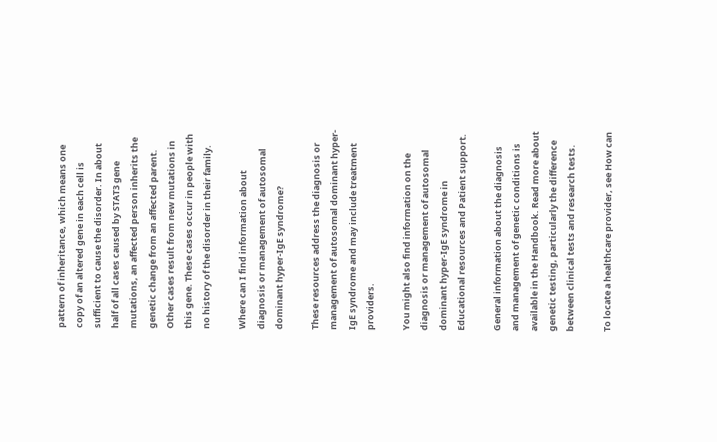pattern of inheritance, which means one copy of an altered gene in each cell is sufficient to cause the disorder. In about half of all cases caused by STAT3 gene mutations, an affected person inherits the genetic change from an affected parent. Other cases result from new mutations in this gene. These cases occur in people with no history of the disorder in their family.

Where can I find information about diagnosis or management of autosomal dominant hyper-IgE syndrome?

These resources address the diagnosis or management of autosomal dominant hyper-IgE syndrome and may include treatment providers.

You might also find information on the diagnosis or management of autosomal dominant hyper-IgE syndrome in Educational resources and Patient support.

General information about the diagnosis and management of genetic conditions is available in the Handbook. Read more about genetic testing, particularly the difference between clinical tests and research tests.

To locate a healthcare provider, see How can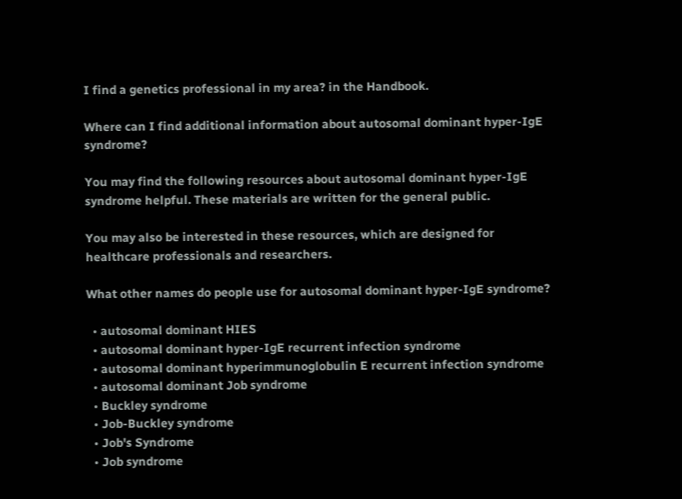I find a genetics professional in my area? in the Handbook.

Where can I find additional information about autosomal dominant hyper-IgE syndrome?

You may find the following resources about autosomal dominant hyper-IgE syndrome helpful. These materials are written for the general public.

You may also be interested in these resources, which are designed for healthcare professionals and researchers.

What other names do people use for autosomal dominant hyper-IgE syndrome?

  • autosomal dominant HIES
  • autosomal dominant hyper-IgE recurrent infection syndrome
  • autosomal dominant hyperimmunoglobulin E recurrent infection syndrome
  • autosomal dominant Job syndrome
  • Buckley syndrome
  • Job-Buckley syndrome
  • Job's Syndrome
  • Job syndrome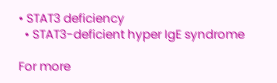• STAT3 deficiency
  • STAT3-deficient hyper IgE syndrome

For more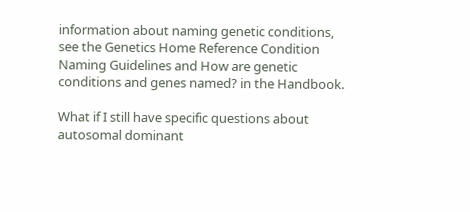information about naming genetic conditions, see the Genetics Home Reference Condition Naming Guidelines and How are genetic conditions and genes named? in the Handbook.

What if I still have specific questions about autosomal dominant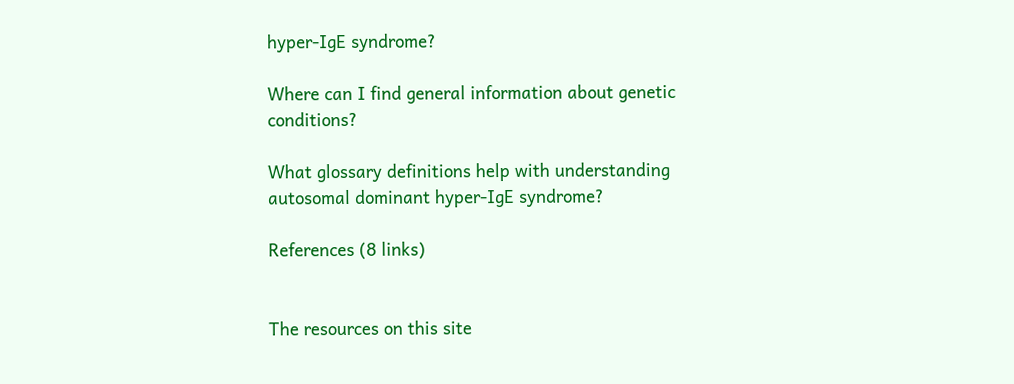hyper-IgE syndrome?

Where can I find general information about genetic conditions?

What glossary definitions help with understanding autosomal dominant hyper-IgE syndrome?

References (8 links)


The resources on this site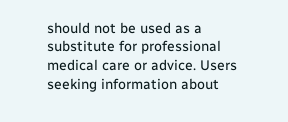should not be used as a substitute for professional medical care or advice. Users seeking information about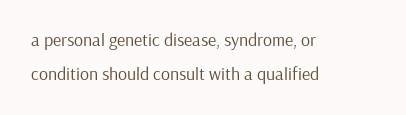a personal genetic disease, syndrome, or condition should consult with a qualified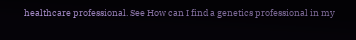healthcare professional. See How can I find a genetics professional in my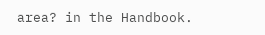area? in the Handbook.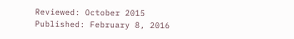Reviewed: October 2015
Published: February 8, 2016